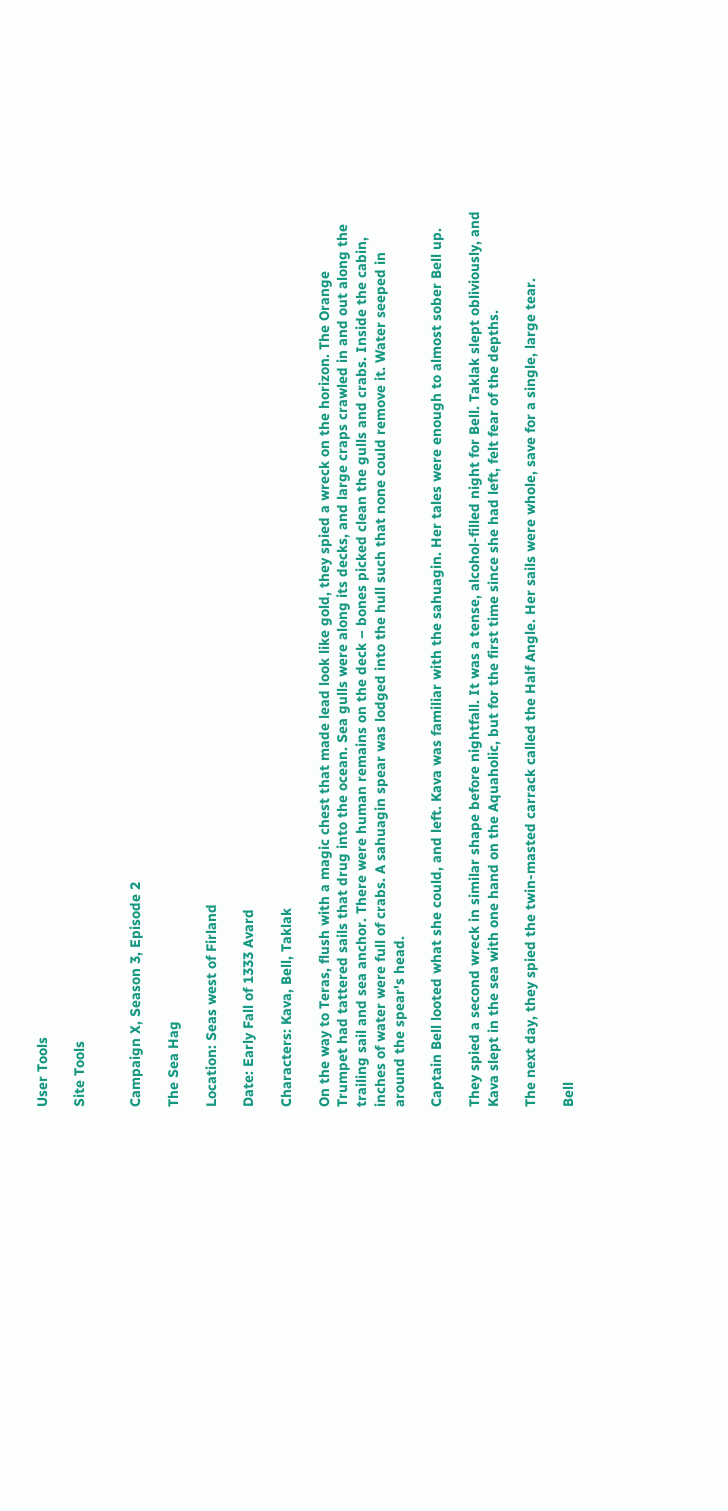User Tools

Site Tools


Campaign X, Season 3, Episode 2

The Sea Hag

Location: Seas west of Firland

Date: Early Fall of 1333 Avard

Characters: Kava, Bell, Taklak

On the way to Teras, flush with a magic chest that made lead look like gold, they spied a wreck on the horizon. The Orange Trumpet had tattered sails that drug into the ocean. Sea gulls were along its decks, and large craps crawled in and out along the trailing sail and sea anchor. There were human remains on the deck – bones picked clean the gulls and crabs. Inside the cabin, inches of water were full of crabs. A sahuagin spear was lodged into the hull such that none could remove it. Water seeped in around the spear's head.

Captain Bell looted what she could, and left. Kava was familiar with the sahuagin. Her tales were enough to almost sober Bell up.

They spied a second wreck in similar shape before nightfall. It was a tense, alcohol-filled night for Bell. Taklak slept obliviously, and Kava slept in the sea with one hand on the Aquaholic, but for the first time since she had left, felt fear of the depths.

The next day, they spied the twin-masted carrack called the Half Angle. Her sails were whole, save for a single, large tear.

Bell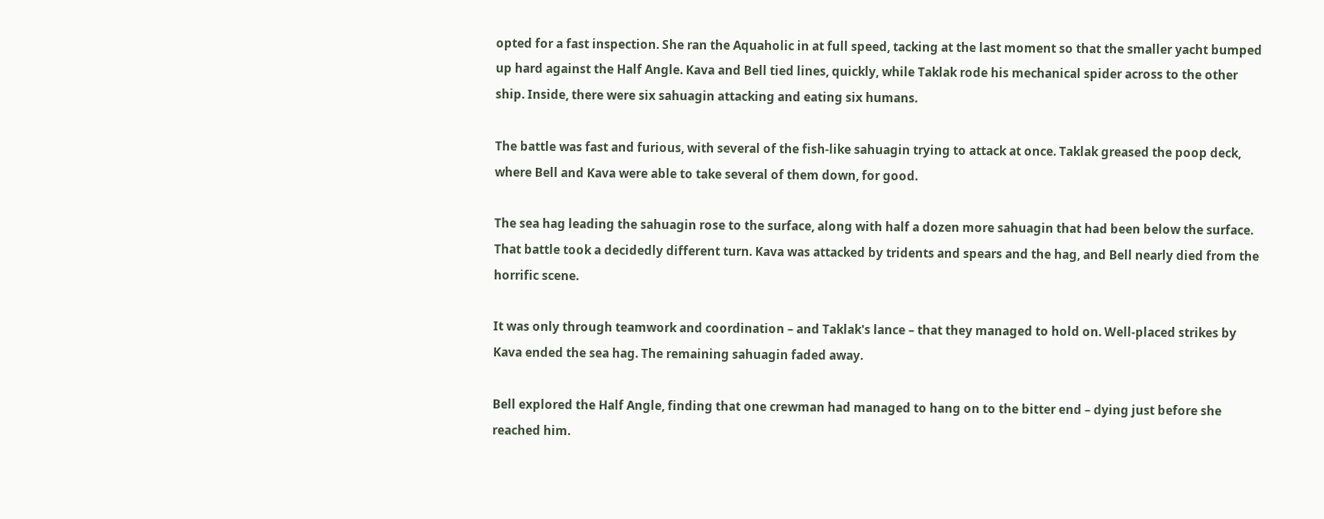opted for a fast inspection. She ran the Aquaholic in at full speed, tacking at the last moment so that the smaller yacht bumped up hard against the Half Angle. Kava and Bell tied lines, quickly, while Taklak rode his mechanical spider across to the other ship. Inside, there were six sahuagin attacking and eating six humans.

The battle was fast and furious, with several of the fish-like sahuagin trying to attack at once. Taklak greased the poop deck, where Bell and Kava were able to take several of them down, for good.

The sea hag leading the sahuagin rose to the surface, along with half a dozen more sahuagin that had been below the surface. That battle took a decidedly different turn. Kava was attacked by tridents and spears and the hag, and Bell nearly died from the horrific scene.

It was only through teamwork and coordination – and Taklak's lance – that they managed to hold on. Well-placed strikes by Kava ended the sea hag. The remaining sahuagin faded away.

Bell explored the Half Angle, finding that one crewman had managed to hang on to the bitter end – dying just before she reached him.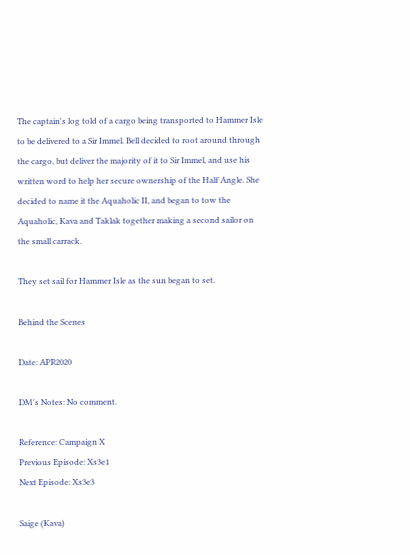The captain's log told of a cargo being transported to Hammer Isle to be delivered to a Sir Immel. Bell decided to root around through the cargo, but deliver the majority of it to Sir Immel, and use his written word to help her secure ownership of the Half Angle. She decided to name it the Aquaholic II, and began to tow the Aquaholic, Kava and Taklak together making a second sailor on the small carrack.

They set sail for Hammer Isle as the sun began to set.

Behind the Scenes

Date: APR2020

DM's Notes: No comment.

Reference: Campaign X
Previous Episode: Xs3e1
Next Episode: Xs3e3

Saige (Kava)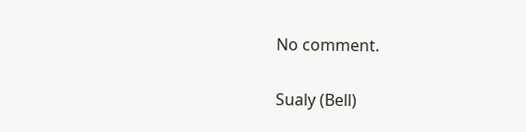No comment.

Sualy (Bell)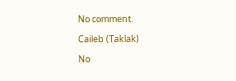No comment.

Caileb (Taklak)

No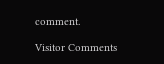comment.

Visitor Comments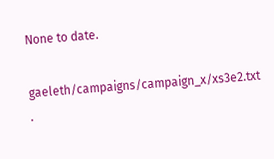None to date.

gaeleth/campaigns/campaign_x/xs3e2.txt ·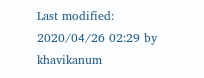Last modified: 2020/04/26 02:29 by khavikanum